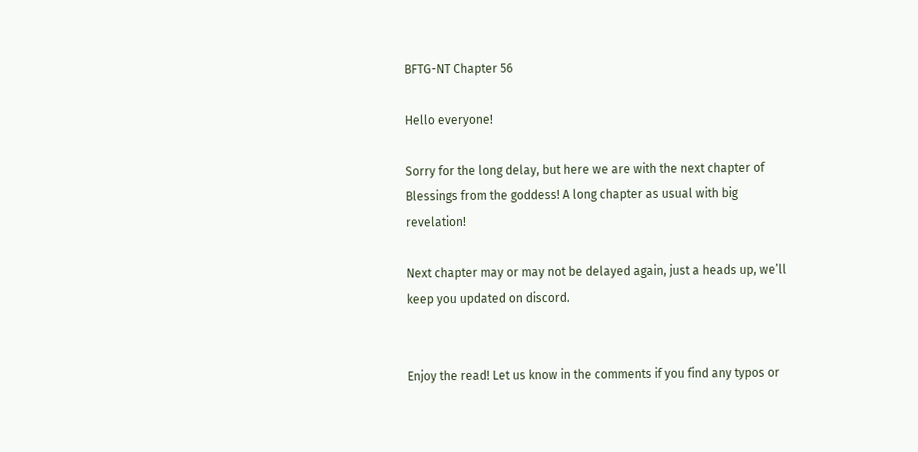BFTG-NT Chapter 56

Hello everyone!

Sorry for the long delay, but here we are with the next chapter of Blessings from the goddess! A long chapter as usual with big revelation!

Next chapter may or may not be delayed again, just a heads up, we’ll keep you updated on discord.


Enjoy the read! Let us know in the comments if you find any typos or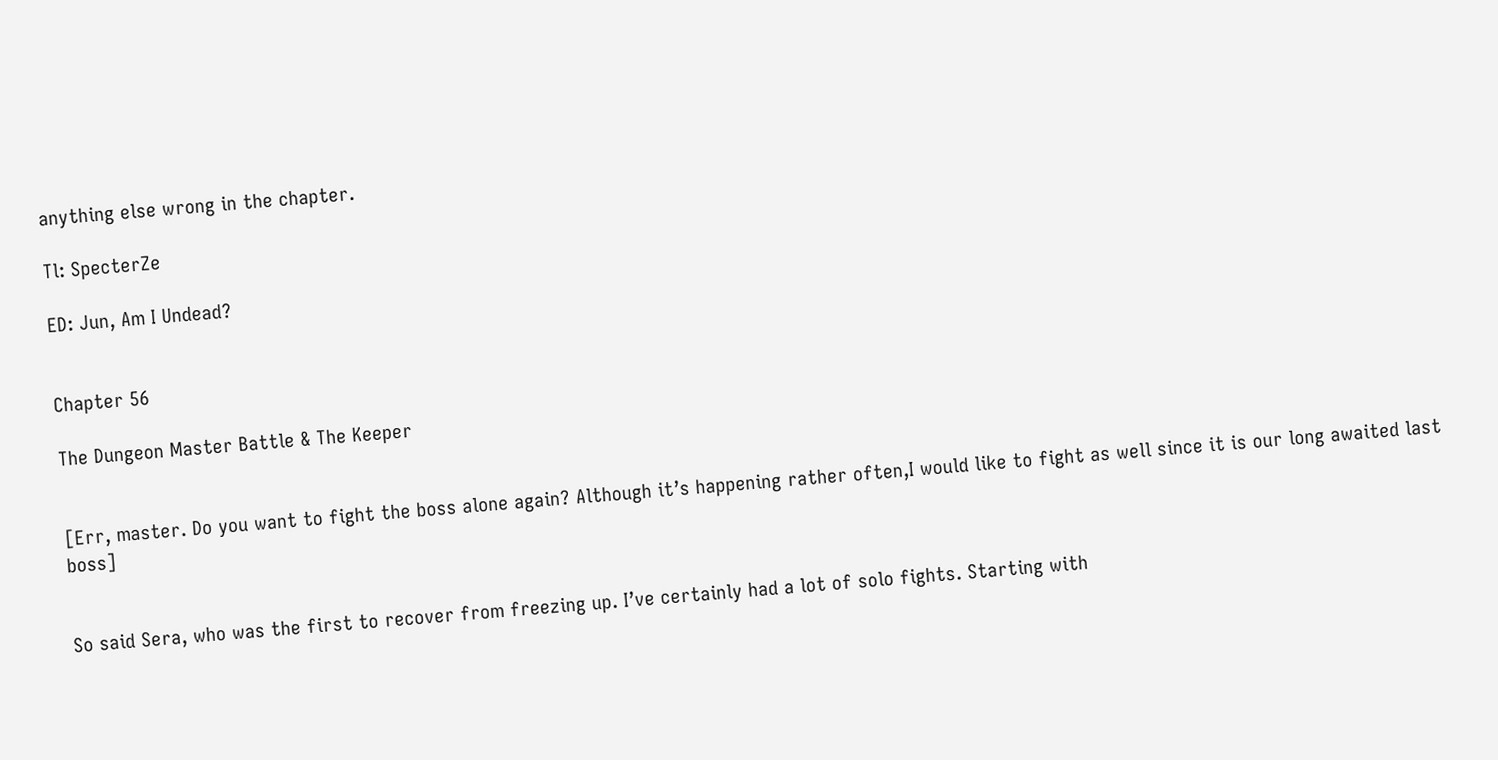anything else wrong in the chapter.

Tl: SpecterZe

ED: Jun, Am I Undead?


Chapter 56

The Dungeon Master Battle & The Keeper


[Err, master. Do you want to fight the boss alone again? Although it’s happening rather often,I would like to fight as well since it is our long awaited last boss]


So said Sera, who was the first to recover from freezing up. I’ve certainly had a lot of solo fights. Starting with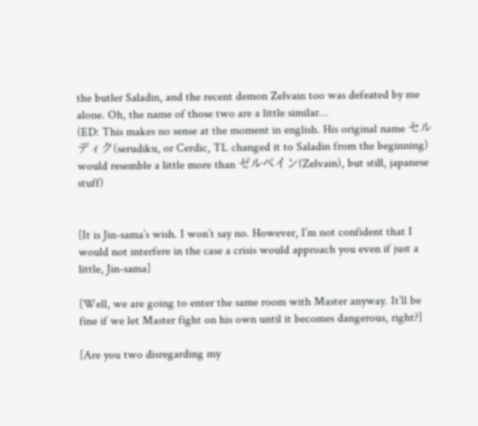the butler Saladin, and the recent demon Zelvain too was defeated by me alone. Oh, the name of those two are a little similar…
(ED: This makes no sense at the moment in english. His original name セルディク(serudiku, or Cerdic, TL changed it to Saladin from the beginning) would resemble a little more than ゼルベイン(Zelvain), but still, japanese stuff)


[It is Jin-sama’s wish. I won’t say no. However, I’m not confident that I would not interfere in the case a crisis would approach you even if just a little, Jin-sama]

[Well, we are going to enter the same room with Master anyway. It’ll be fine if we let Master fight on his own until it becomes dangerous, right?]

[Are you two disregarding my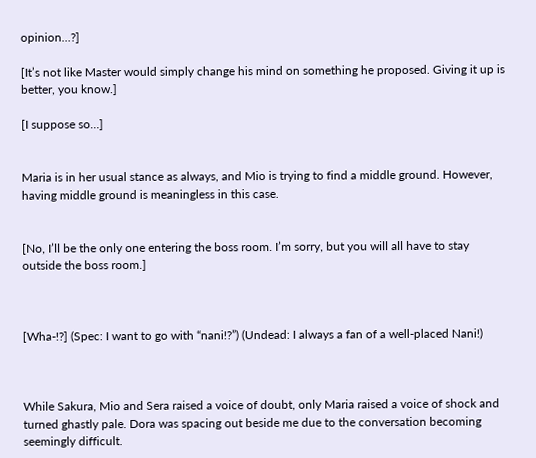opinion…?]

[It’s not like Master would simply change his mind on something he proposed. Giving it up is better, you know.]

[I suppose so…]


Maria is in her usual stance as always, and Mio is trying to find a middle ground. However, having middle ground is meaningless in this case.


[No, I’ll be the only one entering the boss room. I’m sorry, but you will all have to stay outside the boss room.]



[Wha-!?] (Spec: I want to go with “nani!?”) (Undead: I always a fan of a well-placed Nani!)



While Sakura, Mio and Sera raised a voice of doubt, only Maria raised a voice of shock and turned ghastly pale. Dora was spacing out beside me due to the conversation becoming seemingly difficult.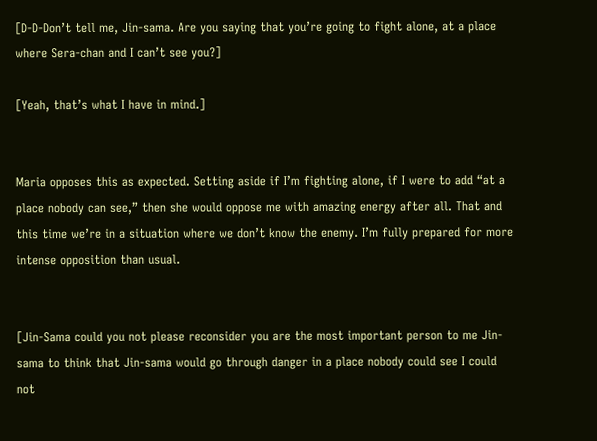[D-D-Don’t tell me, Jin-sama. Are you saying that you’re going to fight alone, at a place where Sera-chan and I can’t see you?]

[Yeah, that’s what I have in mind.]


Maria opposes this as expected. Setting aside if I’m fighting alone, if I were to add “at a place nobody can see,” then she would oppose me with amazing energy after all. That and this time we’re in a situation where we don’t know the enemy. I’m fully prepared for more intense opposition than usual.


[Jin-Sama could you not please reconsider you are the most important person to me Jin-sama to think that Jin-sama would go through danger in a place nobody could see I could not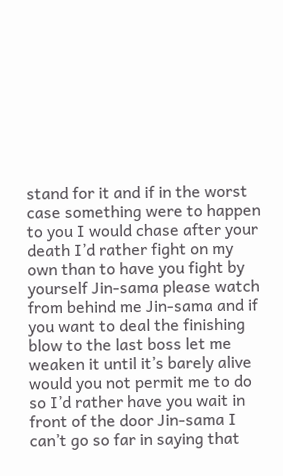stand for it and if in the worst case something were to happen to you I would chase after your death I’d rather fight on my own than to have you fight by yourself Jin-sama please watch from behind me Jin-sama and if you want to deal the finishing blow to the last boss let me weaken it until it’s barely alive would you not permit me to do so I’d rather have you wait in front of the door Jin-sama I can’t go so far in saying that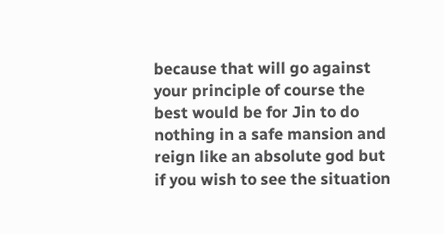because that will go against your principle of course the best would be for Jin to do nothing in a safe mansion and reign like an absolute god but if you wish to see the situation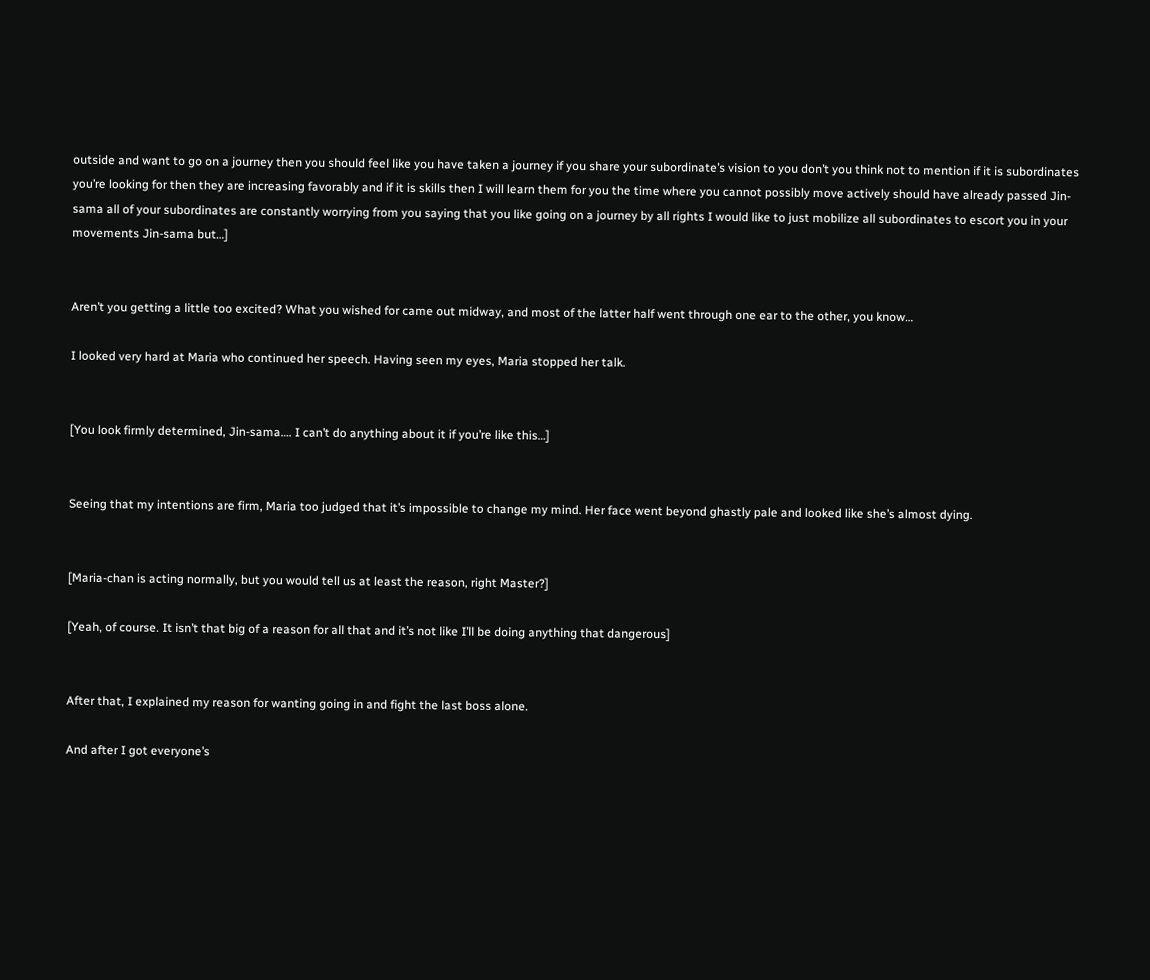outside and want to go on a journey then you should feel like you have taken a journey if you share your subordinate’s vision to you don’t you think not to mention if it is subordinates you’re looking for then they are increasing favorably and if it is skills then I will learn them for you the time where you cannot possibly move actively should have already passed Jin-sama all of your subordinates are constantly worrying from you saying that you like going on a journey by all rights I would like to just mobilize all subordinates to escort you in your movements Jin-sama but…]


Aren’t you getting a little too excited? What you wished for came out midway, and most of the latter half went through one ear to the other, you know…

I looked very hard at Maria who continued her speech. Having seen my eyes, Maria stopped her talk.


[You look firmly determined, Jin-sama…. I can’t do anything about it if you’re like this…]


Seeing that my intentions are firm, Maria too judged that it’s impossible to change my mind. Her face went beyond ghastly pale and looked like she’s almost dying.


[Maria-chan is acting normally, but you would tell us at least the reason, right Master?]

[Yeah, of course. It isn’t that big of a reason for all that and it’s not like I’ll be doing anything that dangerous]


After that, I explained my reason for wanting going in and fight the last boss alone.

And after I got everyone’s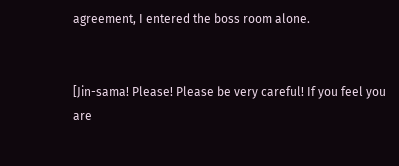agreement, I entered the boss room alone.


[Jin-sama! Please! Please be very careful! If you feel you are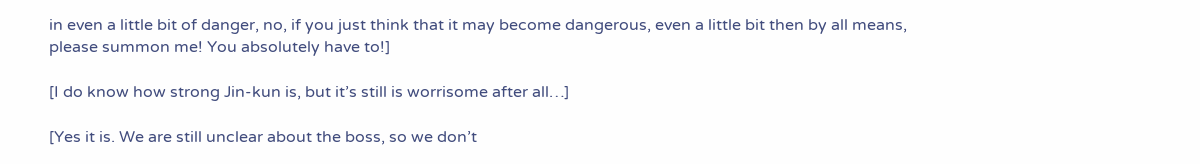in even a little bit of danger, no, if you just think that it may become dangerous, even a little bit then by all means, please summon me! You absolutely have to!]

[I do know how strong Jin-kun is, but it’s still is worrisome after all…]

[Yes it is. We are still unclear about the boss, so we don’t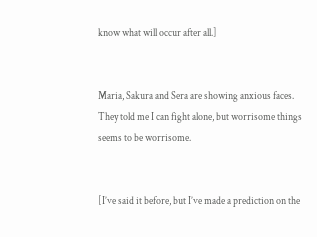know what will occur after all.]


Maria, Sakura and Sera are showing anxious faces. They told me I can fight alone, but worrisome things seems to be worrisome.


[I’ve said it before, but I’ve made a prediction on the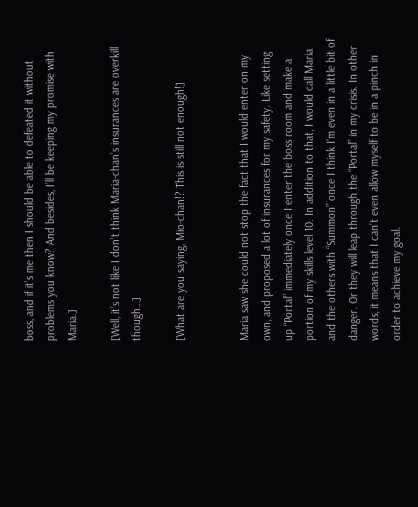boss, and if it’s me then I should be able to defeated it without problems you know? And besides, I’ll be keeping my promise with Maria.]

[Well, it’s not like I don’t think Maria-chan’s insurances are overkill though…]

[What are you saying, Mio-chan!? This is still not enough!]


Maria saw she could not stop the fact that I would enter on my own, and proposed a lot of insurances for my safety. Like setting up “Portal” immediately once I enter the boss room and make a portion of my skills level 10. In addition to that, I would call Maria and the others with “Summon” once I think I’m even in a little bit of danger. Or they will leap through the “Portal” in my crisis. In other words, it means that I can’t even allow myself to be in a pinch in order to achieve my goal.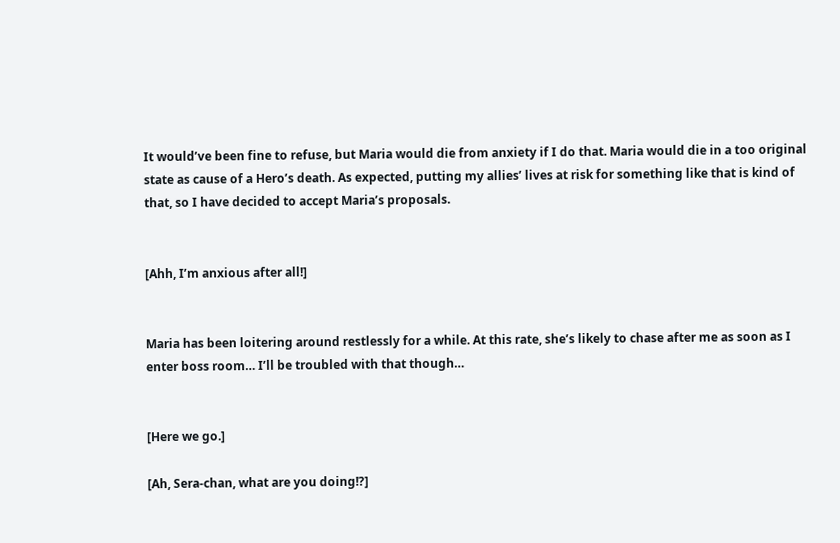It would’ve been fine to refuse, but Maria would die from anxiety if I do that. Maria would die in a too original state as cause of a Hero’s death. As expected, putting my allies’ lives at risk for something like that is kind of that, so I have decided to accept Maria’s proposals.


[Ahh, I’m anxious after all!]


Maria has been loitering around restlessly for a while. At this rate, she’s likely to chase after me as soon as I enter boss room… I’ll be troubled with that though…


[Here we go.]

[Ah, Sera-chan, what are you doing!?]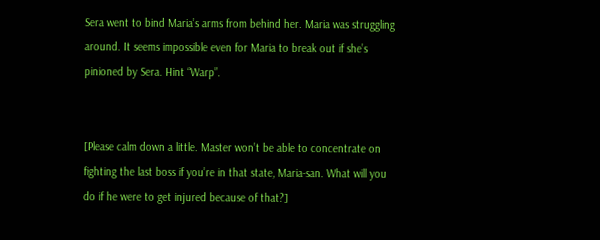Sera went to bind Maria’s arms from behind her. Maria was struggling around. It seems impossible even for Maria to break out if she’s pinioned by Sera. Hint “Warp”.


[Please calm down a little. Master won’t be able to concentrate on fighting the last boss if you’re in that state, Maria-san. What will you do if he were to get injured because of that?]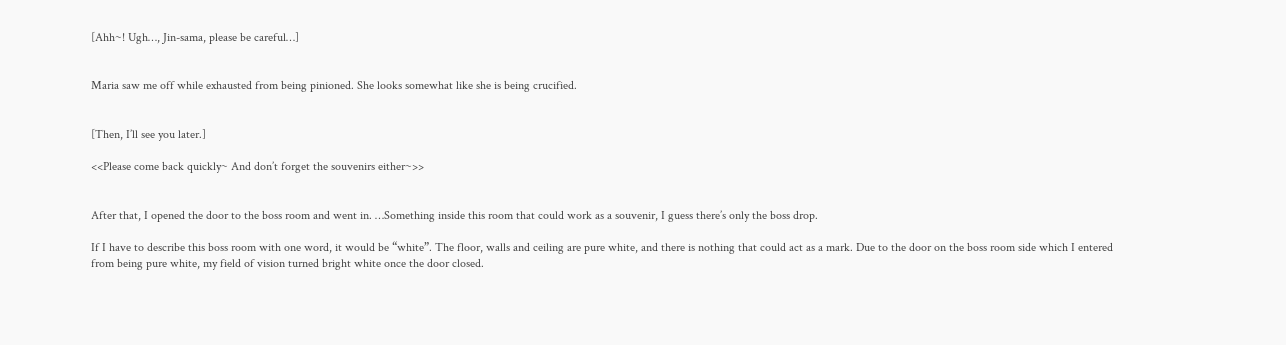[Ahh~! Ugh…, Jin-sama, please be careful…]


Maria saw me off while exhausted from being pinioned. She looks somewhat like she is being crucified.


[Then, I’ll see you later.]

<<Please come back quickly~ And don’t forget the souvenirs either~>>


After that, I opened the door to the boss room and went in. …Something inside this room that could work as a souvenir, I guess there’s only the boss drop.

If I have to describe this boss room with one word, it would be “white”. The floor, walls and ceiling are pure white, and there is nothing that could act as a mark. Due to the door on the boss room side which I entered from being pure white, my field of vision turned bright white once the door closed.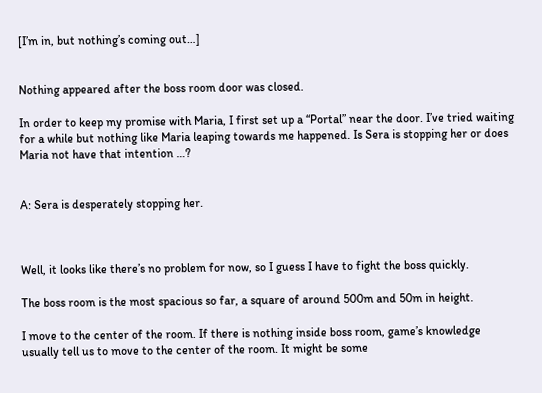[I’m in, but nothing’s coming out…]


Nothing appeared after the boss room door was closed.

In order to keep my promise with Maria, I first set up a “Portal” near the door. I’ve tried waiting for a while but nothing like Maria leaping towards me happened. Is Sera is stopping her or does Maria not have that intention …?


A: Sera is desperately stopping her.



Well, it looks like there’s no problem for now, so I guess I have to fight the boss quickly.

The boss room is the most spacious so far, a square of around 500m and 50m in height.

I move to the center of the room. If there is nothing inside boss room, game’s knowledge usually tell us to move to the center of the room. It might be some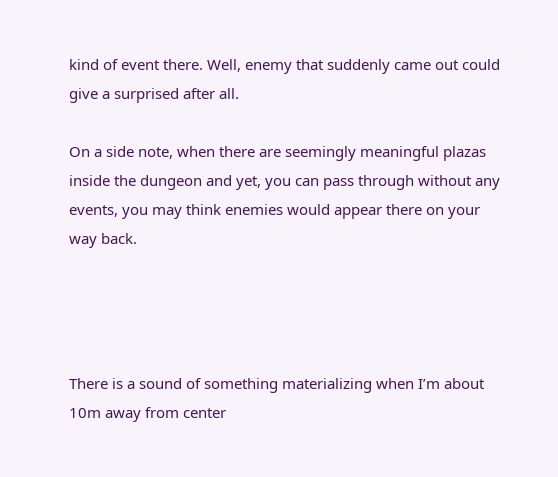kind of event there. Well, enemy that suddenly came out could give a surprised after all.

On a side note, when there are seemingly meaningful plazas inside the dungeon and yet, you can pass through without any events, you may think enemies would appear there on your way back.




There is a sound of something materializing when I’m about 10m away from center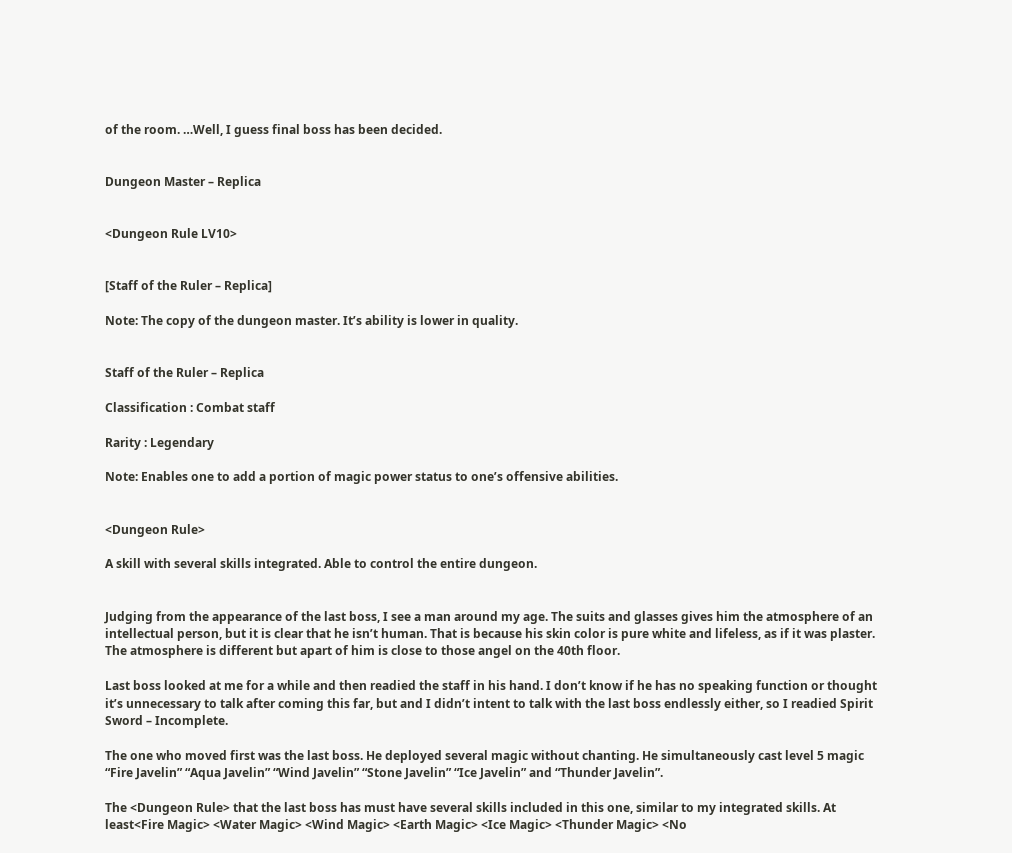of the room. …Well, I guess final boss has been decided.


Dungeon Master – Replica


<Dungeon Rule LV10>


[Staff of the Ruler – Replica]

Note: The copy of the dungeon master. It’s ability is lower in quality.


Staff of the Ruler – Replica

Classification : Combat staff

Rarity : Legendary

Note: Enables one to add a portion of magic power status to one’s offensive abilities.


<Dungeon Rule>

A skill with several skills integrated. Able to control the entire dungeon.


Judging from the appearance of the last boss, I see a man around my age. The suits and glasses gives him the atmosphere of an intellectual person, but it is clear that he isn’t human. That is because his skin color is pure white and lifeless, as if it was plaster. The atmosphere is different but apart of him is close to those angel on the 40th floor.

Last boss looked at me for a while and then readied the staff in his hand. I don’t know if he has no speaking function or thought it’s unnecessary to talk after coming this far, but and I didn’t intent to talk with the last boss endlessly either, so I readied Spirit Sword – Incomplete.

The one who moved first was the last boss. He deployed several magic without chanting. He simultaneously cast level 5 magic “Fire Javelin” “Aqua Javelin” “Wind Javelin” “Stone Javelin” “Ice Javelin” and “Thunder Javelin”.

The <Dungeon Rule> that the last boss has must have several skills included in this one, similar to my integrated skills. At least<Fire Magic> <Water Magic> <Wind Magic> <Earth Magic> <Ice Magic> <Thunder Magic> <No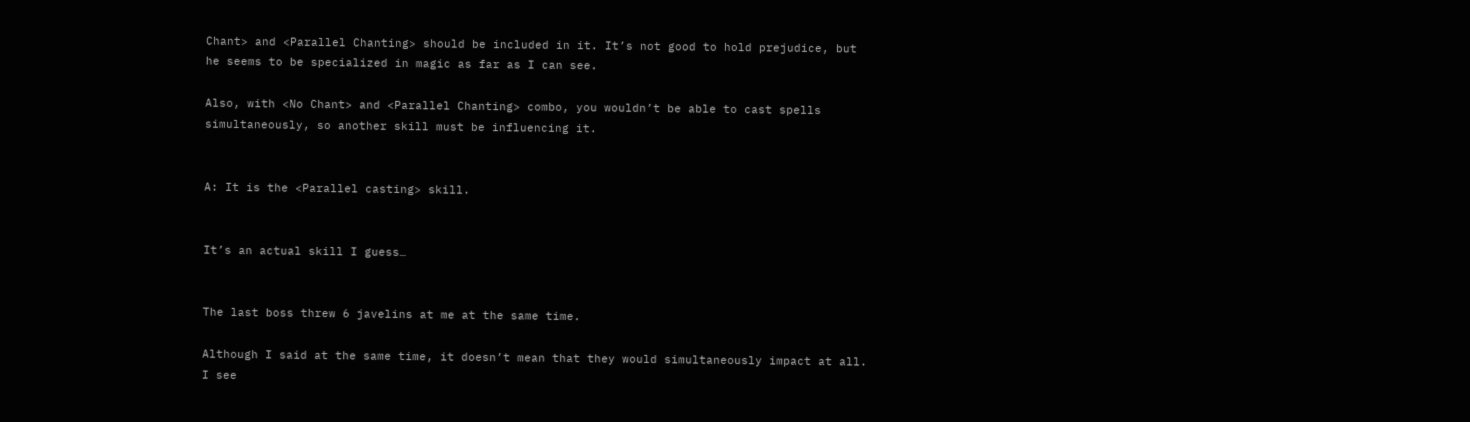Chant> and <Parallel Chanting> should be included in it. It’s not good to hold prejudice, but he seems to be specialized in magic as far as I can see.

Also, with <No Chant> and <Parallel Chanting> combo, you wouldn’t be able to cast spells simultaneously, so another skill must be influencing it.


A: It is the <Parallel casting> skill.


It’s an actual skill I guess…


The last boss threw 6 javelins at me at the same time.

Although I said at the same time, it doesn’t mean that they would simultaneously impact at all. I see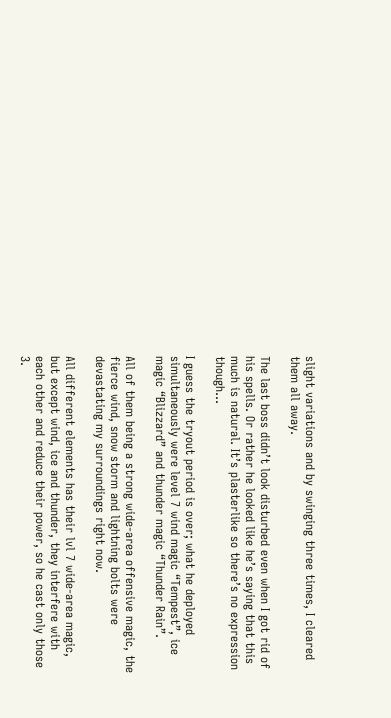slight variations and by swinging three times, I cleared them all away.

The last boss didn’t look disturbed even when I got rid of his spells. Or rather he looked like he’s saying that this much is natural. It’s plasterlike so there’s no expression though…

I guess the tryout period is over; what he deployed simultaneously were level 7 wind magic “Tempest”, ice magic “Blizzard” and thunder magic “Thunder Rain”.

All of them being a strong wide-area offensive magic, the fierce wind, snow storm and lightning bolts were devastating my surroundings right now.

All different elements has their lvl 7 wide-area magic, but except wind, ice and thunder, they interfere with each other and reduce their power, so he cast only those 3.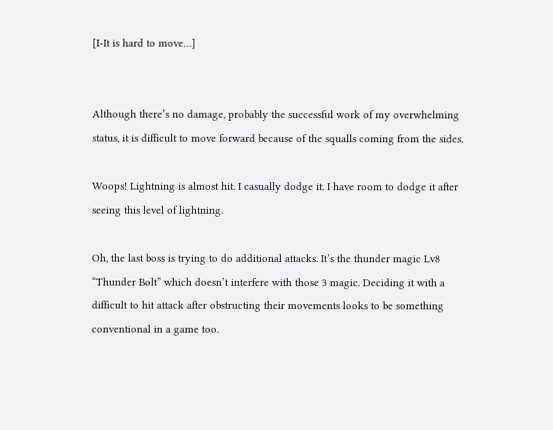[I-It is hard to move…]


Although there’s no damage, probably the successful work of my overwhelming status, it is difficult to move forward because of the squalls coming from the sides.

Woops! Lightning is almost hit. I casually dodge it. I have room to dodge it after seeing this level of lightning.

Oh, the last boss is trying to do additional attacks. It’s the thunder magic Lv8 “Thunder Bolt” which doesn’t interfere with those 3 magic. Deciding it with a difficult to hit attack after obstructing their movements looks to be something conventional in a game too.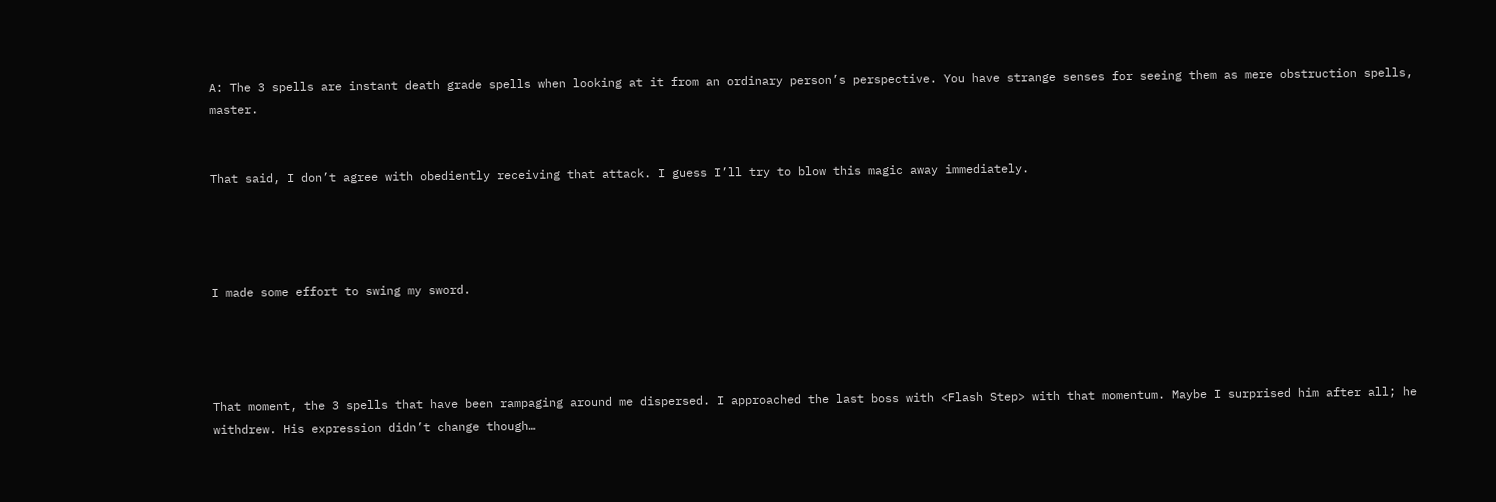A: The 3 spells are instant death grade spells when looking at it from an ordinary person’s perspective. You have strange senses for seeing them as mere obstruction spells, master.


That said, I don’t agree with obediently receiving that attack. I guess I’ll try to blow this magic away immediately.




I made some effort to swing my sword.




That moment, the 3 spells that have been rampaging around me dispersed. I approached the last boss with <Flash Step> with that momentum. Maybe I surprised him after all; he withdrew. His expression didn’t change though…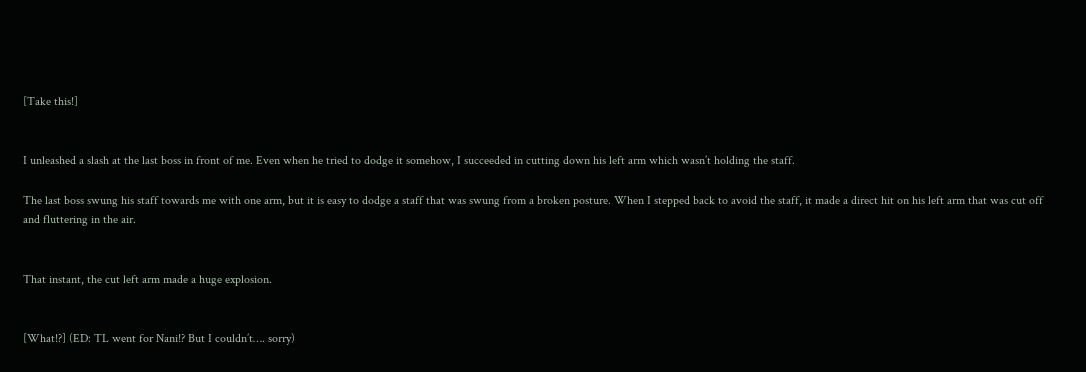[Take this!]


I unleashed a slash at the last boss in front of me. Even when he tried to dodge it somehow, I succeeded in cutting down his left arm which wasn’t holding the staff.

The last boss swung his staff towards me with one arm, but it is easy to dodge a staff that was swung from a broken posture. When I stepped back to avoid the staff, it made a direct hit on his left arm that was cut off and fluttering in the air.


That instant, the cut left arm made a huge explosion.


[What!?] (ED: TL went for Nani!? But I couldn’t…. sorry)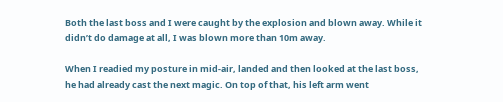Both the last boss and I were caught by the explosion and blown away. While it didn’t do damage at all, I was blown more than 10m away.

When I readied my posture in mid-air, landed and then looked at the last boss, he had already cast the next magic. On top of that, his left arm went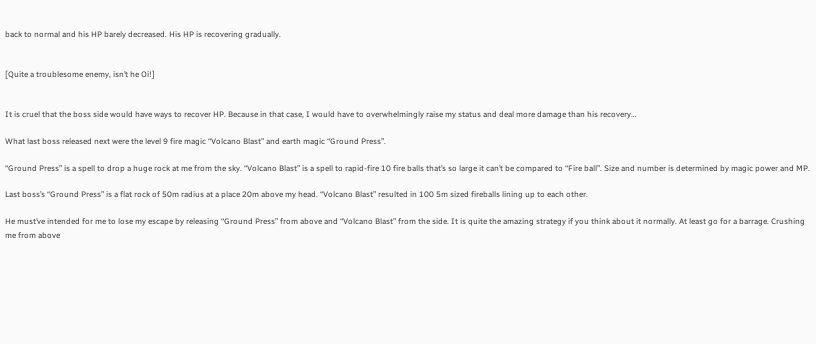back to normal and his HP barely decreased. His HP is recovering gradually.


[Quite a troublesome enemy, isn’t he Oi!]


It is cruel that the boss side would have ways to recover HP. Because in that case, I would have to overwhelmingly raise my status and deal more damage than his recovery…

What last boss released next were the level 9 fire magic “Volcano Blast” and earth magic “Ground Press”.

“Ground Press” is a spell to drop a huge rock at me from the sky. “Volcano Blast” is a spell to rapid-fire 10 fire balls that’s so large it can’t be compared to “Fire ball”. Size and number is determined by magic power and MP.

Last boss’s “Ground Press” is a flat rock of 50m radius at a place 20m above my head. “Volcano Blast” resulted in 100 5m sized fireballs lining up to each other.

He must’ve intended for me to lose my escape by releasing “Ground Press” from above and “Volcano Blast” from the side. It is quite the amazing strategy if you think about it normally. At least go for a barrage. Crushing me from above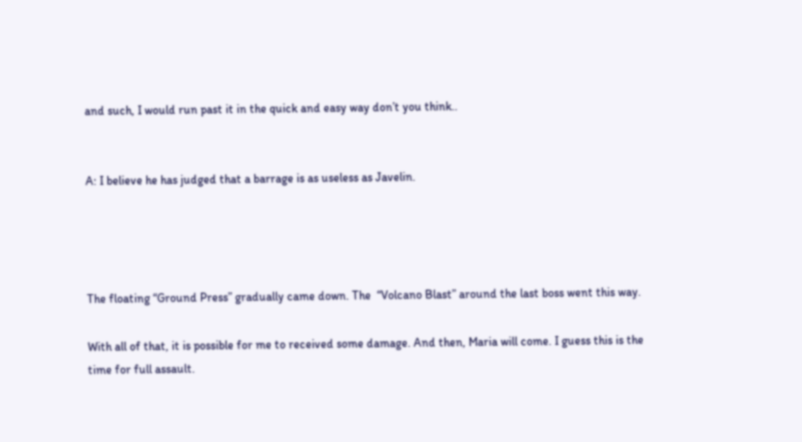and such, I would run past it in the quick and easy way don’t you think..


A: I believe he has judged that a barrage is as useless as Javelin.




The floating “Ground Press” gradually came down. The  “Volcano Blast” around the last boss went this way.

With all of that, it is possible for me to received some damage. And then, Maria will come. I guess this is the time for full assault.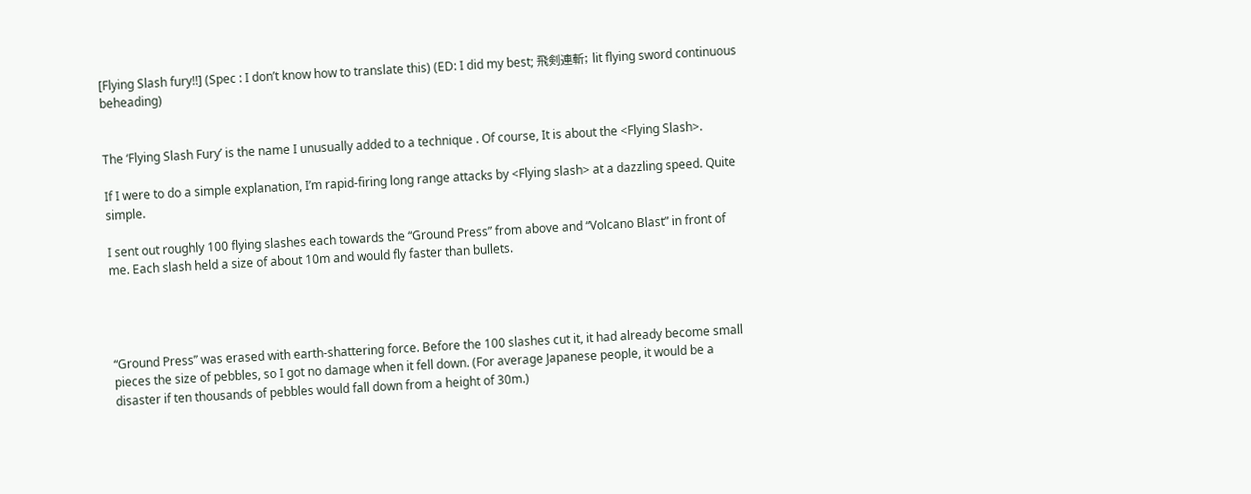[Flying Slash fury!!] (Spec : I don’t know how to translate this) (ED: I did my best; 飛剣連斬; lit flying sword continuous beheading)


The ‘Flying Slash Fury’ is the name I unusually added to a technique . Of course, It is about the <Flying Slash>.

If I were to do a simple explanation, I’m rapid-firing long range attacks by <Flying slash> at a dazzling speed. Quite simple.

I sent out roughly 100 flying slashes each towards the “Ground Press” from above and “Volcano Blast” in front of me. Each slash held a size of about 10m and would fly faster than bullets.




“Ground Press” was erased with earth-shattering force. Before the 100 slashes cut it, it had already become small pieces the size of pebbles, so I got no damage when it fell down. (For average Japanese people, it would be a disaster if ten thousands of pebbles would fall down from a height of 30m.)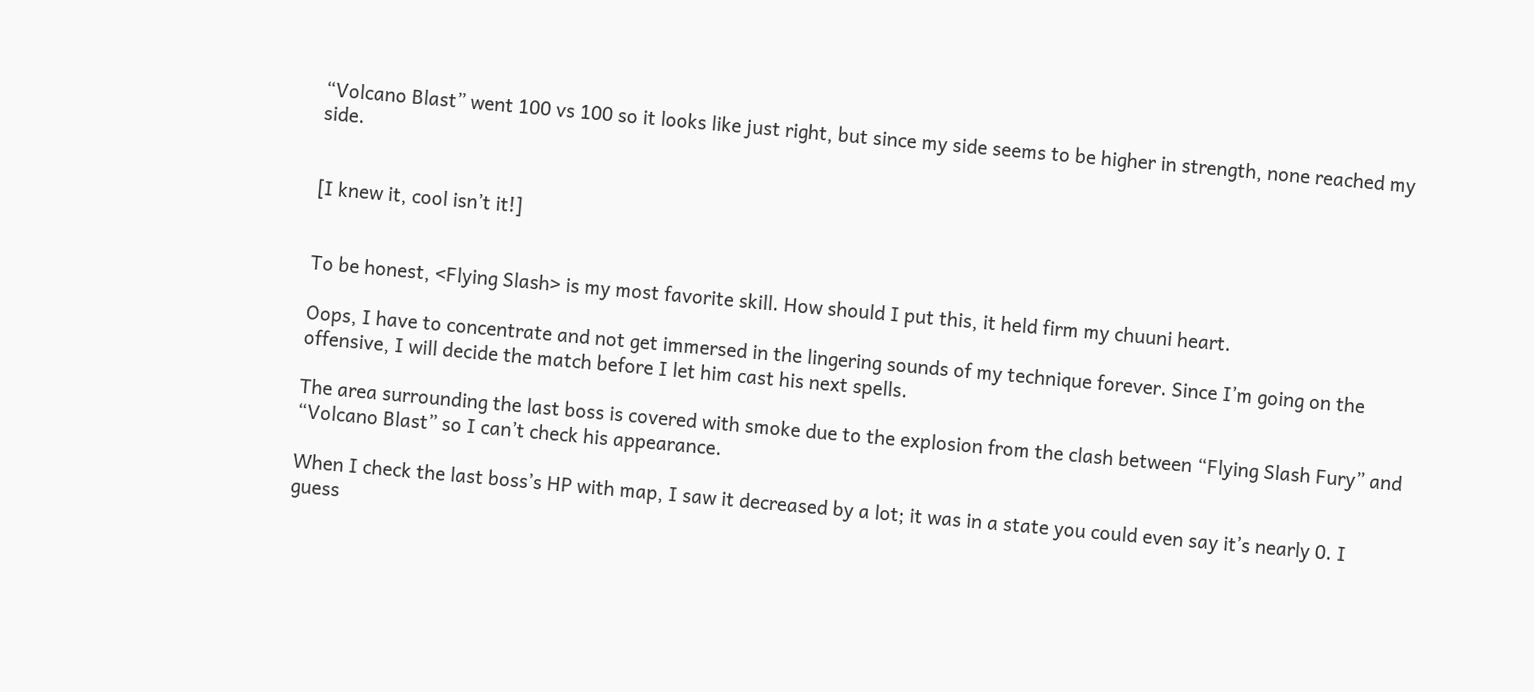“Volcano Blast” went 100 vs 100 so it looks like just right, but since my side seems to be higher in strength, none reached my side.


[I knew it, cool isn’t it!]


To be honest, <Flying Slash> is my most favorite skill. How should I put this, it held firm my chuuni heart.

Oops, I have to concentrate and not get immersed in the lingering sounds of my technique forever. Since I’m going on the offensive, I will decide the match before I let him cast his next spells.

The area surrounding the last boss is covered with smoke due to the explosion from the clash between “Flying Slash Fury” and “Volcano Blast” so I can’t check his appearance.

When I check the last boss’s HP with map, I saw it decreased by a lot; it was in a state you could even say it’s nearly 0. I guess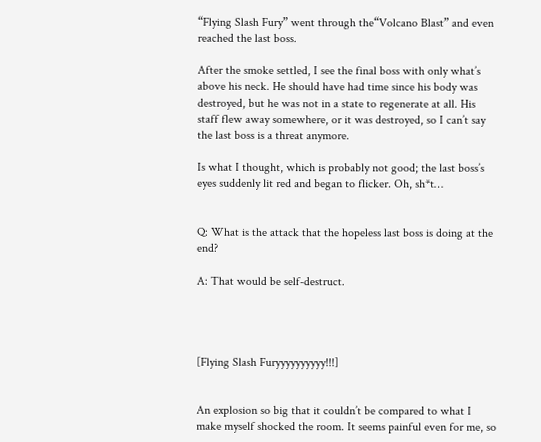“Flying Slash Fury” went through the“Volcano Blast” and even reached the last boss.

After the smoke settled, I see the final boss with only what’s above his neck. He should have had time since his body was destroyed, but he was not in a state to regenerate at all. His staff flew away somewhere, or it was destroyed, so I can’t say the last boss is a threat anymore.

Is what I thought, which is probably not good; the last boss’s eyes suddenly lit red and began to flicker. Oh, sh*t…


Q: What is the attack that the hopeless last boss is doing at the end?

A: That would be self-destruct.




[Flying Slash Furyyyyyyyyyy!!!]


An explosion so big that it couldn’t be compared to what I make myself shocked the room. It seems painful even for me, so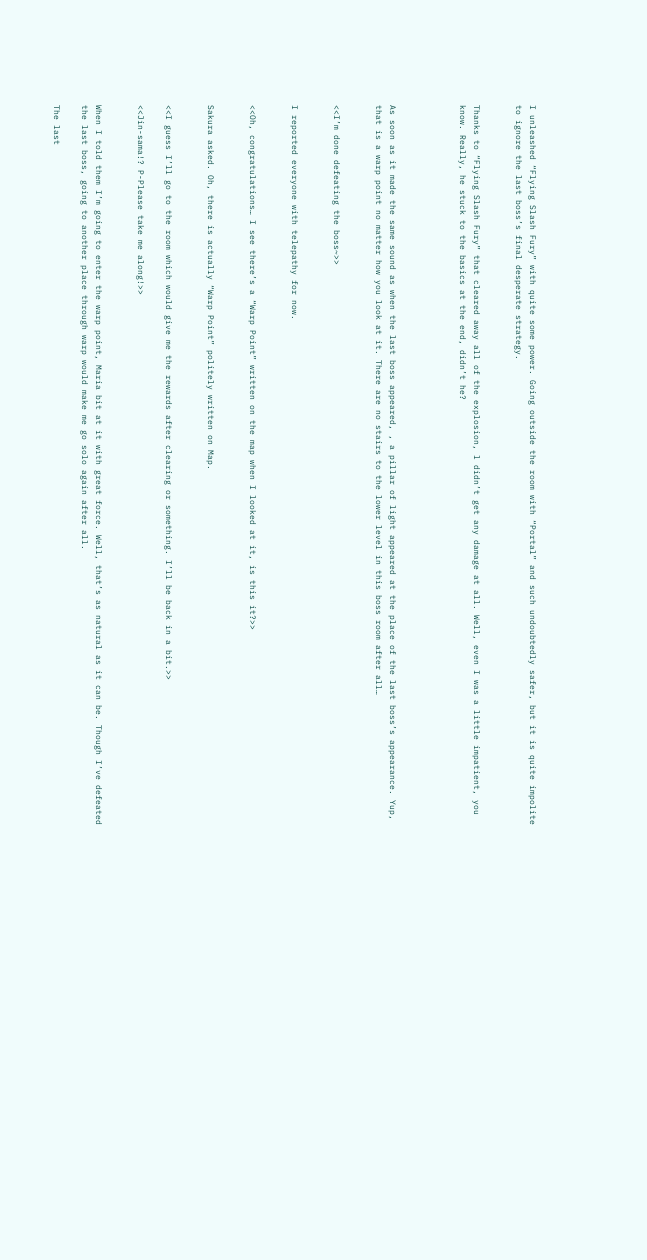I unleashed “Flying Slash Fury” with quite some power. Going outside the room with “Portal” and such undoubtedly safer, but it is quite impolite to ignore the last boss’s final desperate strategy.


Thanks to “Flying Slash Fury” that cleared away all of the explosion, l didn’t get any damage at all. Well, even I was a little impatient, you know. Really, he stuck to the basics at the end, didn’t he?




As soon as it made the same sound as when the last boss appeared, , a pillar of light appeared at the place of the last boss’s appearance. Yup, that is a warp point no matter how you look at it. There are no stairs to the lower level in this boss room after all…


<<I’m done defeating the boss~>>


I reported everyone with telepathy for now.


<<Oh, congratulations… I see there’s a “Warp Point” written on the map when I looked at it, is this it?>>


Sakura asked. Oh, there is actually “Warp Point” politely written on Map.


<<I guess I’ll go to the room which would give me the rewards after clearing or something. I’ll be back in a bit.>>

<<Jin-sama!? P-Please take me along!>>


When I told them I’m going to enter the warp point, Maria bit at it with great force. Well, that’s as natural as it can be. Though I’ve defeated the last boss, going to another place through warp would make me go solo again after all.

The last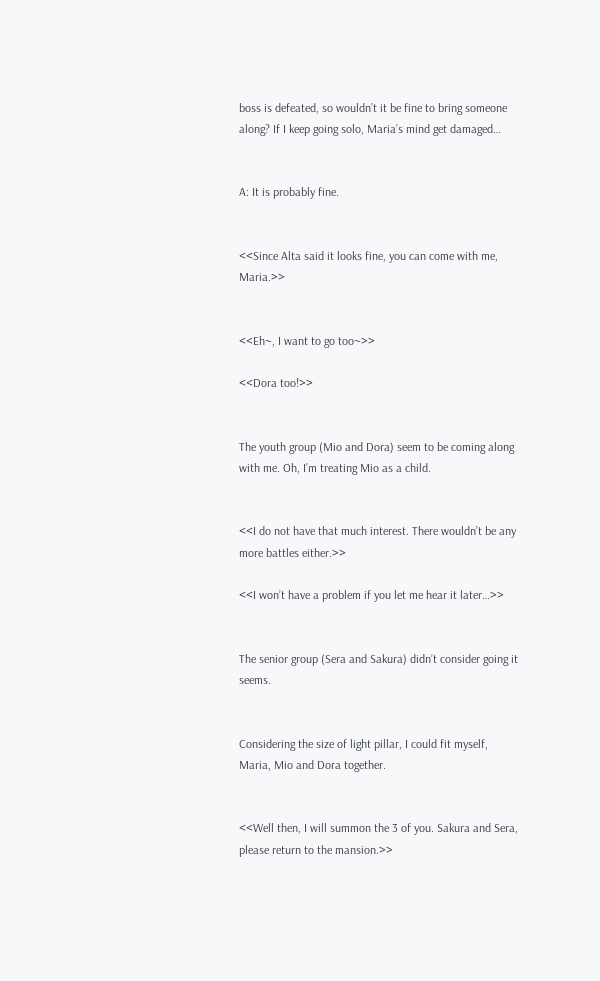boss is defeated, so wouldn’t it be fine to bring someone along? If I keep going solo, Maria’s mind get damaged…


A: It is probably fine.


<<Since Alta said it looks fine, you can come with me, Maria.>>


<<Eh~, I want to go too~>>

<<Dora too!>>


The youth group (Mio and Dora) seem to be coming along with me. Oh, I’m treating Mio as a child.


<<I do not have that much interest. There wouldn’t be any more battles either.>>

<<I won’t have a problem if you let me hear it later…>>


The senior group (Sera and Sakura) didn’t consider going it seems.


Considering the size of light pillar, I could fit myself, Maria, Mio and Dora together.


<<Well then, I will summon the 3 of you. Sakura and Sera, please return to the mansion.>>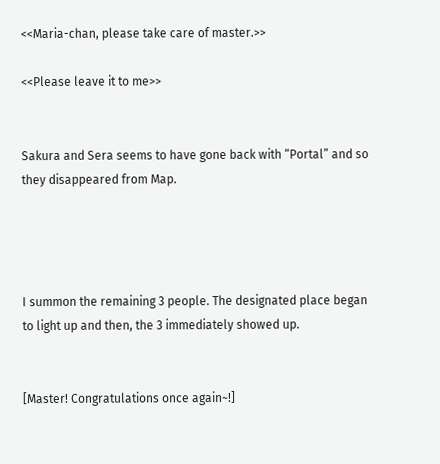<<Maria-chan, please take care of master.>>

<<Please leave it to me>>


Sakura and Sera seems to have gone back with “Portal” and so they disappeared from Map.




I summon the remaining 3 people. The designated place began to light up and then, the 3 immediately showed up.


[Master! Congratulations once again~!]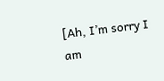[Ah, I’m sorry I am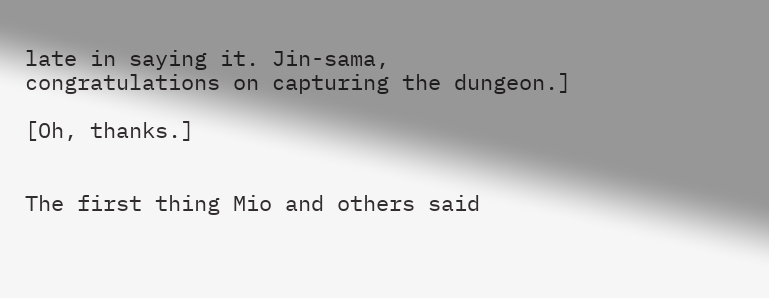late in saying it. Jin-sama, congratulations on capturing the dungeon.]

[Oh, thanks.]


The first thing Mio and others said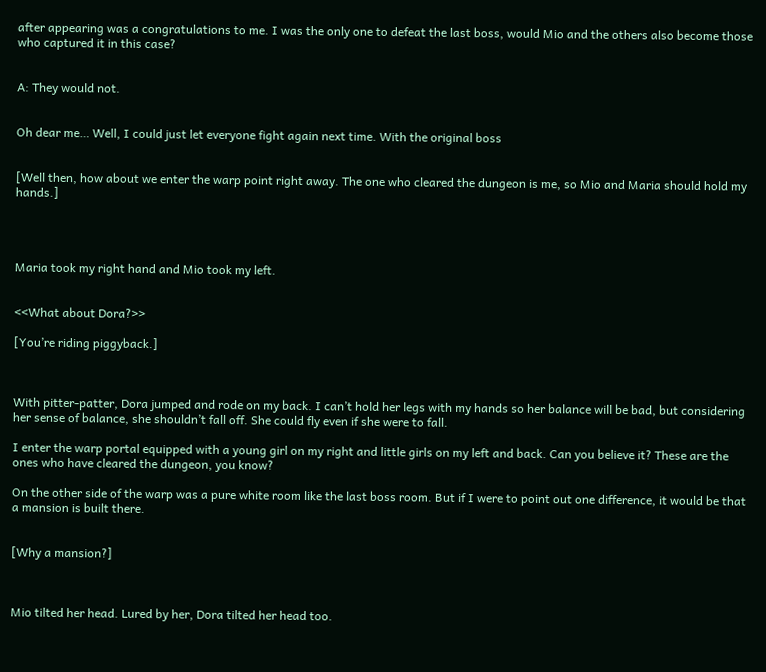after appearing was a congratulations to me. I was the only one to defeat the last boss, would Mio and the others also become those who captured it in this case?


A: They would not.


Oh dear me… Well, I could just let everyone fight again next time. With the original boss


[Well then, how about we enter the warp point right away. The one who cleared the dungeon is me, so Mio and Maria should hold my hands.]




Maria took my right hand and Mio took my left.


<<What about Dora?>>

[You’re riding piggyback.]



With pitter-patter, Dora jumped and rode on my back. I can’t hold her legs with my hands so her balance will be bad, but considering her sense of balance, she shouldn’t fall off. She could fly even if she were to fall.

I enter the warp portal equipped with a young girl on my right and little girls on my left and back. Can you believe it? These are the ones who have cleared the dungeon, you know?

On the other side of the warp was a pure white room like the last boss room. But if I were to point out one difference, it would be that a mansion is built there.


[Why a mansion?]



Mio tilted her head. Lured by her, Dora tilted her head too.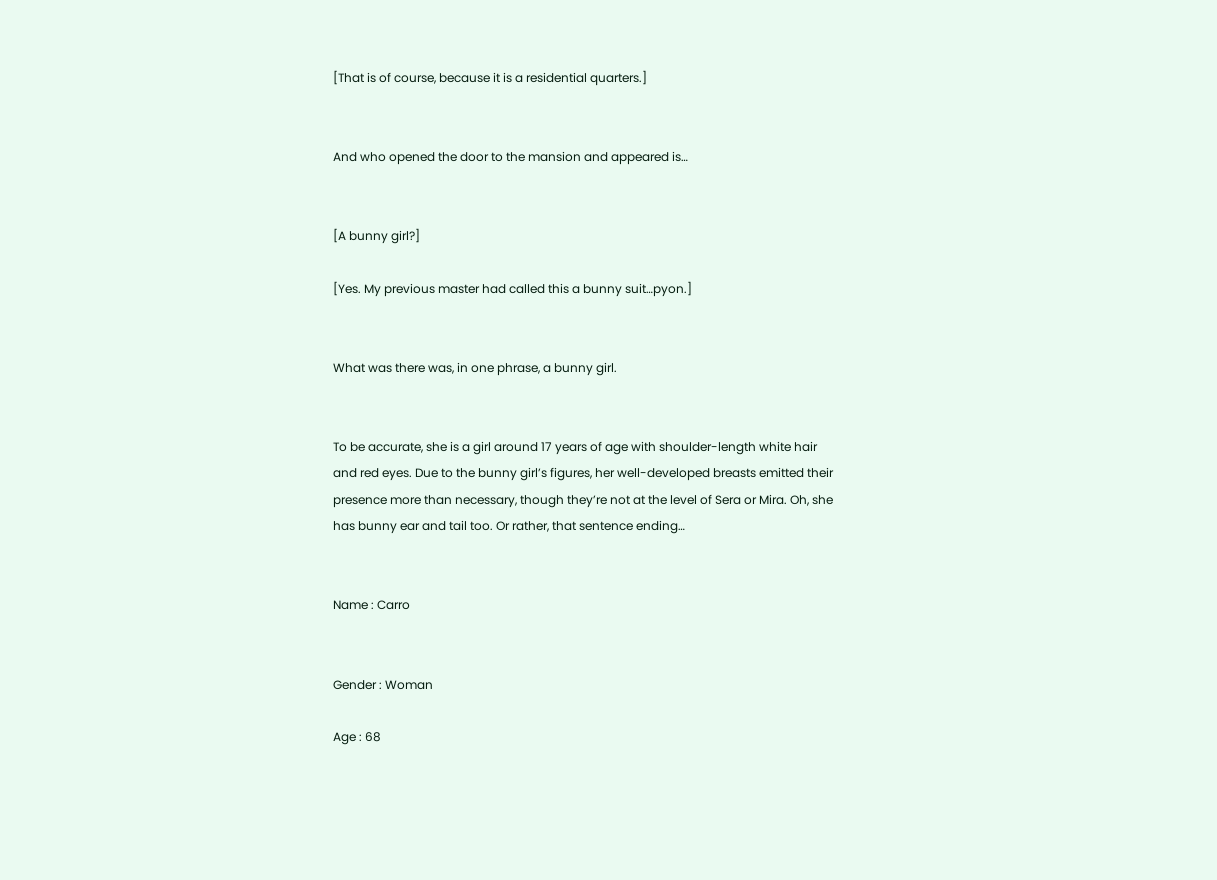[That is of course, because it is a residential quarters.]


And who opened the door to the mansion and appeared is…


[A bunny girl?]

[Yes. My previous master had called this a bunny suit…pyon.]


What was there was, in one phrase, a bunny girl.


To be accurate, she is a girl around 17 years of age with shoulder-length white hair and red eyes. Due to the bunny girl’s figures, her well-developed breasts emitted their presence more than necessary, though they’re not at the level of Sera or Mira. Oh, she has bunny ear and tail too. Or rather, that sentence ending…


Name : Carro


Gender : Woman

Age : 68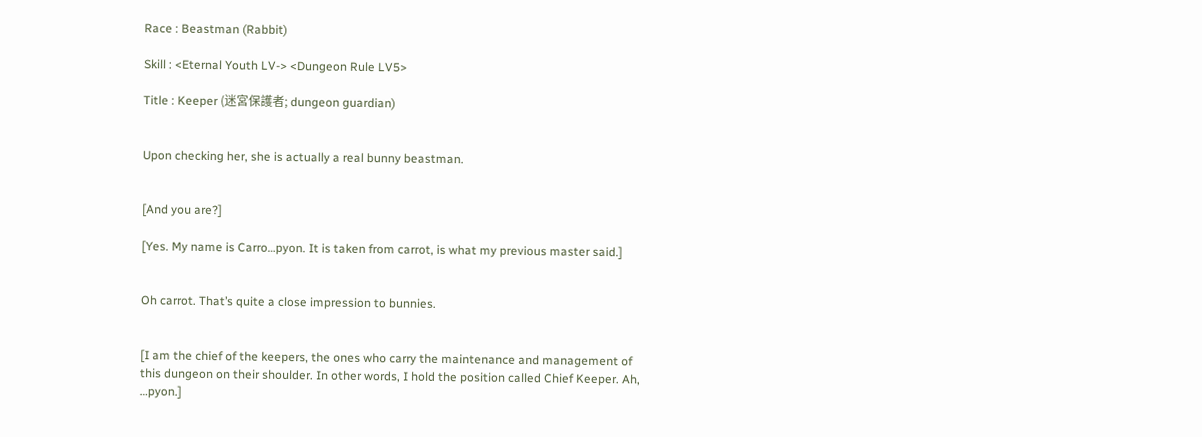Race : Beastman (Rabbit)

Skill : <Eternal Youth LV-> <Dungeon Rule LV5>

Title : Keeper (迷宮保護者; dungeon guardian)


Upon checking her, she is actually a real bunny beastman.


[And you are?]

[Yes. My name is Carro…pyon. It is taken from carrot, is what my previous master said.]


Oh carrot. That’s quite a close impression to bunnies.


[I am the chief of the keepers, the ones who carry the maintenance and management of this dungeon on their shoulder. In other words, I hold the position called Chief Keeper. Ah, …pyon.]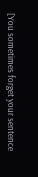[You sometimes forget your sentence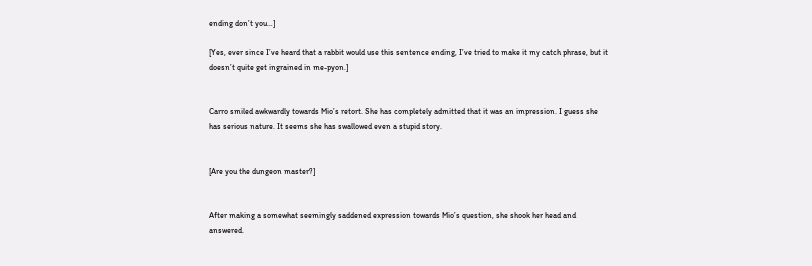ending don’t you…]

[Yes, ever since I’ve heard that a rabbit would use this sentence ending, I’ve tried to make it my catch phrase, but it doesn’t quite get ingrained in me-pyon.]


Carro smiled awkwardly towards Mio’s retort. She has completely admitted that it was an impression. I guess she has serious nature. It seems she has swallowed even a stupid story.


[Are you the dungeon master?]


After making a somewhat seemingly saddened expression towards Mio’s question, she shook her head and answered.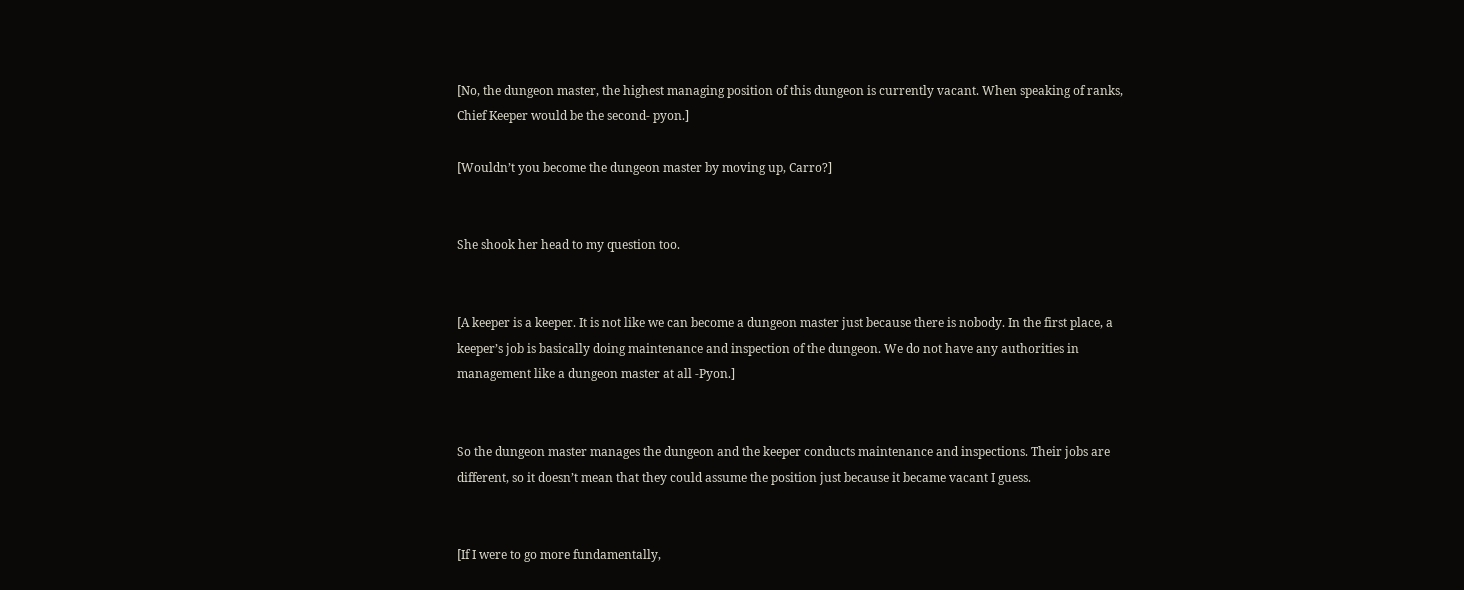[No, the dungeon master, the highest managing position of this dungeon is currently vacant. When speaking of ranks, Chief Keeper would be the second- pyon.]

[Wouldn’t you become the dungeon master by moving up, Carro?]


She shook her head to my question too.


[A keeper is a keeper. It is not like we can become a dungeon master just because there is nobody. In the first place, a keeper’s job is basically doing maintenance and inspection of the dungeon. We do not have any authorities in management like a dungeon master at all -Pyon.]


So the dungeon master manages the dungeon and the keeper conducts maintenance and inspections. Their jobs are different, so it doesn’t mean that they could assume the position just because it became vacant I guess.


[If I were to go more fundamentally,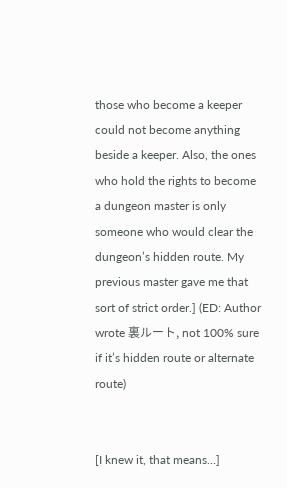those who become a keeper could not become anything beside a keeper. Also, the ones who hold the rights to become a dungeon master is only someone who would clear the dungeon’s hidden route. My previous master gave me that sort of strict order.] (ED: Author wrote 裏ルート, not 100% sure if it’s hidden route or alternate route)


[I knew it, that means…]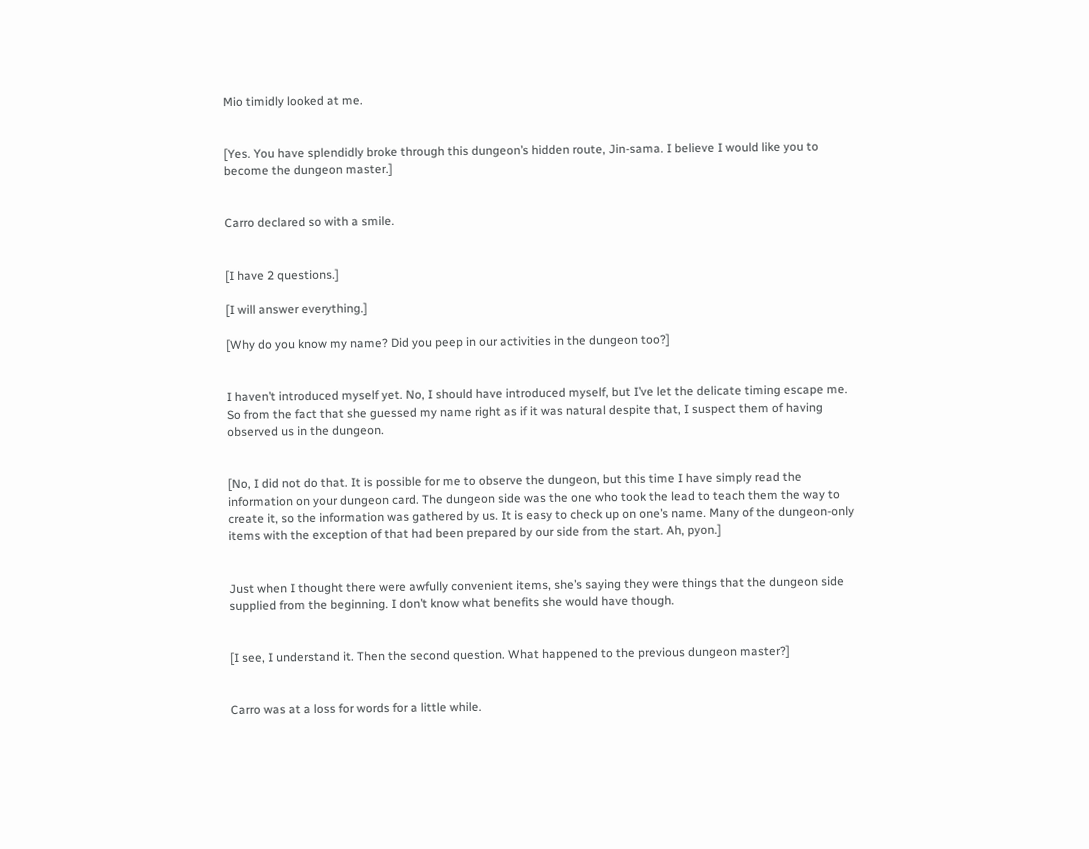Mio timidly looked at me.


[Yes. You have splendidly broke through this dungeon’s hidden route, Jin-sama. I believe I would like you to become the dungeon master.]


Carro declared so with a smile.


[I have 2 questions.]

[I will answer everything.]

[Why do you know my name? Did you peep in our activities in the dungeon too?]


I haven’t introduced myself yet. No, I should have introduced myself, but I’ve let the delicate timing escape me. So from the fact that she guessed my name right as if it was natural despite that, I suspect them of having observed us in the dungeon.


[No, I did not do that. It is possible for me to observe the dungeon, but this time I have simply read the information on your dungeon card. The dungeon side was the one who took the lead to teach them the way to create it, so the information was gathered by us. It is easy to check up on one’s name. Many of the dungeon-only items with the exception of that had been prepared by our side from the start. Ah, pyon.]


Just when I thought there were awfully convenient items, she’s saying they were things that the dungeon side supplied from the beginning. I don’t know what benefits she would have though.


[I see, I understand it. Then the second question. What happened to the previous dungeon master?]


Carro was at a loss for words for a little while.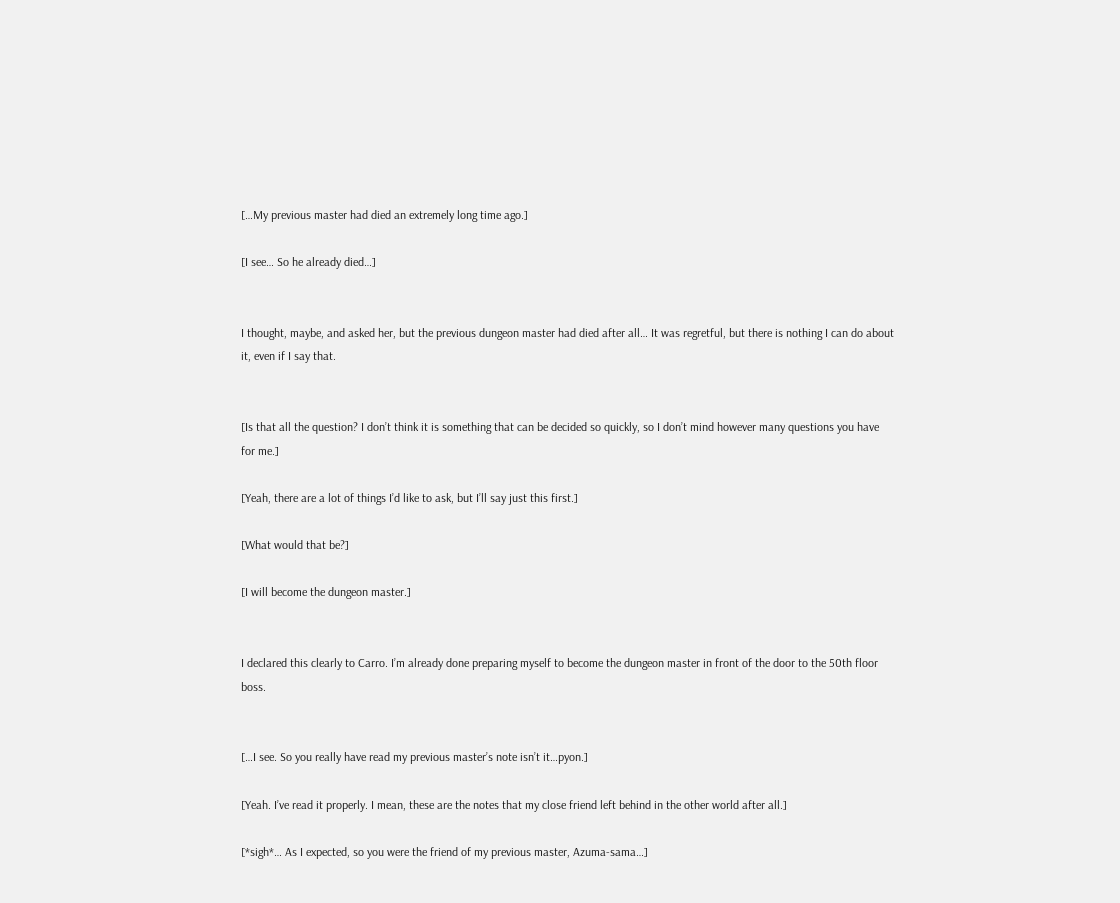[…My previous master had died an extremely long time ago.]

[I see… So he already died…]


I thought, maybe, and asked her, but the previous dungeon master had died after all… It was regretful, but there is nothing I can do about it, even if I say that.


[Is that all the question? I don’t think it is something that can be decided so quickly, so I don’t mind however many questions you have for me.]

[Yeah, there are a lot of things I’d like to ask, but I’ll say just this first.]

[What would that be?]

[I will become the dungeon master.]


I declared this clearly to Carro. I’m already done preparing myself to become the dungeon master in front of the door to the 50th floor boss.


[…I see. So you really have read my previous master’s note isn’t it…pyon.]

[Yeah. I’ve read it properly. I mean, these are the notes that my close friend left behind in the other world after all.]

[*sigh*… As I expected, so you were the friend of my previous master, Azuma-sama…]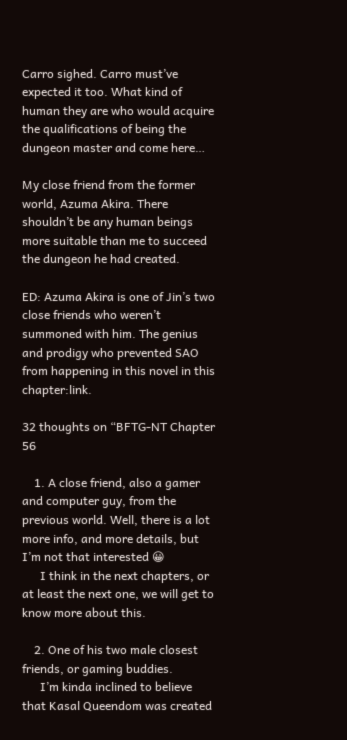Carro sighed. Carro must’ve expected it too. What kind of human they are who would acquire the qualifications of being the dungeon master and come here…

My close friend from the former world, Azuma Akira. There shouldn’t be any human beings more suitable than me to succeed the dungeon he had created.

ED: Azuma Akira is one of Jin’s two close friends who weren’t summoned with him. The genius and prodigy who prevented SAO from happening in this novel in this chapter:link.

32 thoughts on “BFTG-NT Chapter 56

    1. A close friend, also a gamer and computer guy, from the previous world. Well, there is a lot more info, and more details, but I’m not that interested 😀
      I think in the next chapters, or at least the next one, we will get to know more about this.

    2. One of his two male closest friends, or gaming buddies.
      I’m kinda inclined to believe that Kasal Queendom was created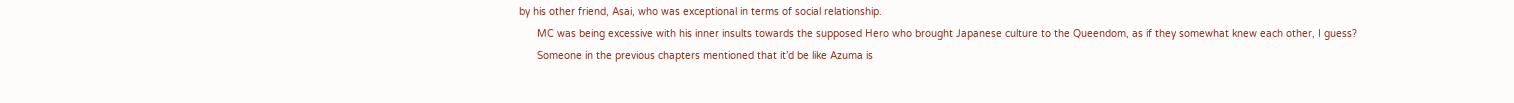by his other friend, Asai, who was exceptional in terms of social relationship.
      MC was being excessive with his inner insults towards the supposed Hero who brought Japanese culture to the Queendom, as if they somewhat knew each other, I guess?
      Someone in the previous chapters mentioned that it’d be like Azuma is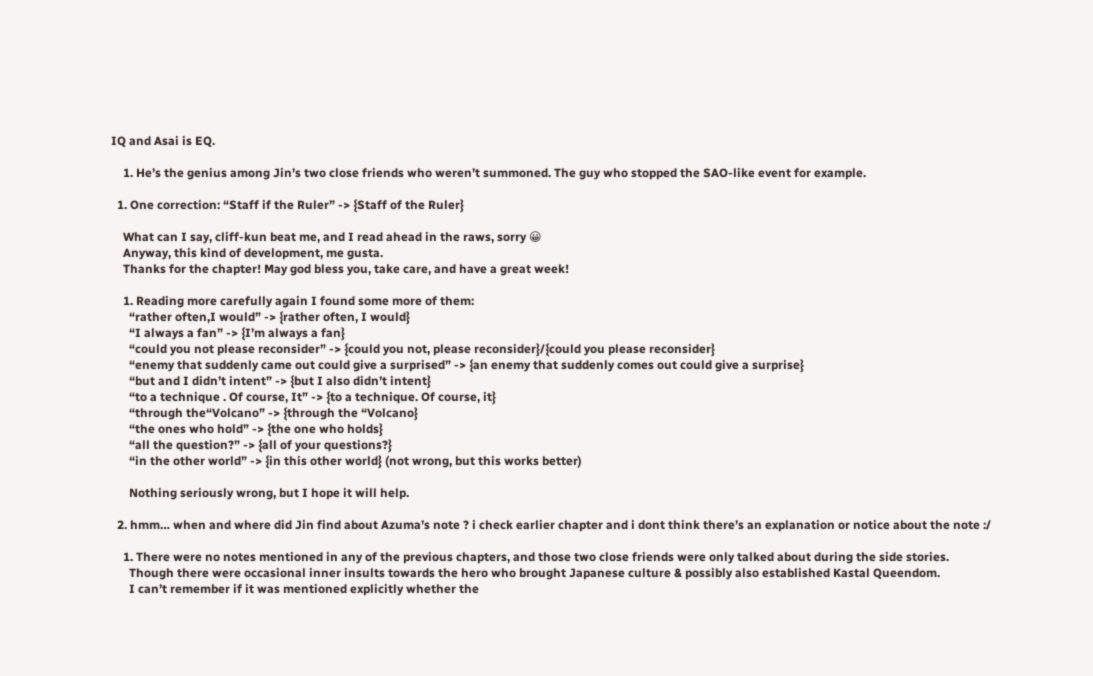IQ and Asai is EQ.

    1. He’s the genius among Jin’s two close friends who weren’t summoned. The guy who stopped the SAO-like event for example.

  1. One correction: “Staff if the Ruler” -> {Staff of the Ruler}

    What can I say, cliff-kun beat me, and I read ahead in the raws, sorry 😀
    Anyway, this kind of development, me gusta.
    Thanks for the chapter! May god bless you, take care, and have a great week!

    1. Reading more carefully again I found some more of them:
      “rather often,I would” -> {rather often, I would}
      “I always a fan” -> {I’m always a fan}
      “could you not please reconsider” -> {could you not, please reconsider}/{could you please reconsider}
      “enemy that suddenly came out could give a surprised” -> {an enemy that suddenly comes out could give a surprise}
      “but and I didn’t intent” -> {but I also didn’t intent}
      “to a technique . Of course, It” -> {to a technique. Of course, it}
      “through the“Volcano” -> {through the “Volcano}
      “the ones who hold” -> {the one who holds}
      “all the question?” -> {all of your questions?}
      “in the other world” -> {in this other world} (not wrong, but this works better)

      Nothing seriously wrong, but I hope it will help.

  2. hmm… when and where did Jin find about Azuma’s note ? i check earlier chapter and i dont think there’s an explanation or notice about the note :/

    1. There were no notes mentioned in any of the previous chapters, and those two close friends were only talked about during the side stories.
      Though there were occasional inner insults towards the hero who brought Japanese culture & possibly also established Kastal Queendom.
      I can’t remember if it was mentioned explicitly whether the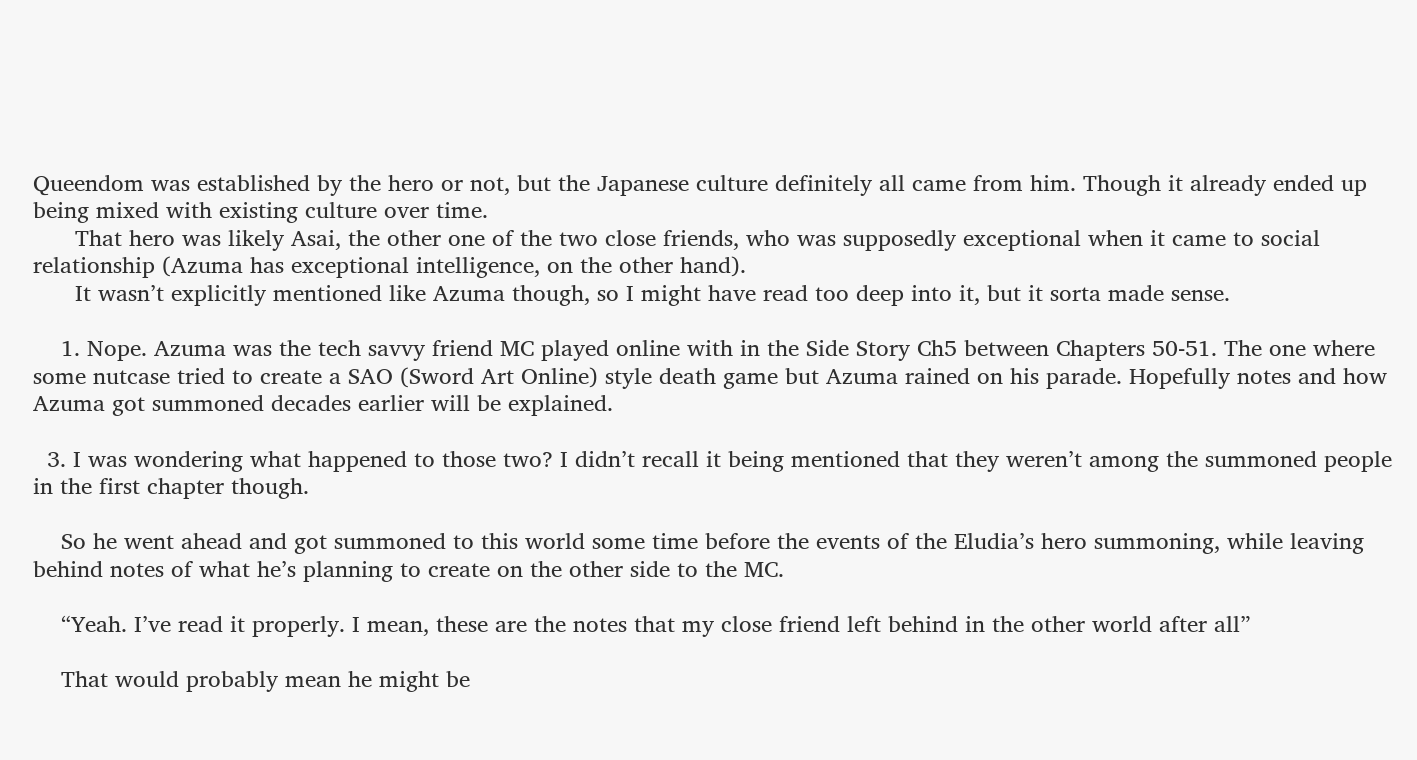Queendom was established by the hero or not, but the Japanese culture definitely all came from him. Though it already ended up being mixed with existing culture over time.
      That hero was likely Asai, the other one of the two close friends, who was supposedly exceptional when it came to social relationship (Azuma has exceptional intelligence, on the other hand).
      It wasn’t explicitly mentioned like Azuma though, so I might have read too deep into it, but it sorta made sense.

    1. Nope. Azuma was the tech savvy friend MC played online with in the Side Story Ch5 between Chapters 50-51. The one where some nutcase tried to create a SAO (Sword Art Online) style death game but Azuma rained on his parade. Hopefully notes and how Azuma got summoned decades earlier will be explained.

  3. I was wondering what happened to those two? I didn’t recall it being mentioned that they weren’t among the summoned people in the first chapter though.

    So he went ahead and got summoned to this world some time before the events of the Eludia’s hero summoning, while leaving behind notes of what he’s planning to create on the other side to the MC.

    “Yeah. I’ve read it properly. I mean, these are the notes that my close friend left behind in the other world after all”

    That would probably mean he might be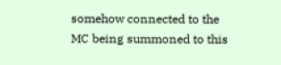somehow connected to the MC being summoned to this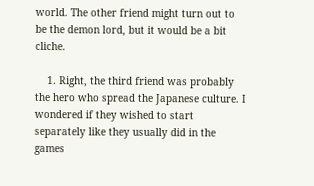world. The other friend might turn out to be the demon lord, but it would be a bit cliche.

    1. Right, the third friend was probably the hero who spread the Japanese culture. I wondered if they wished to start separately like they usually did in the games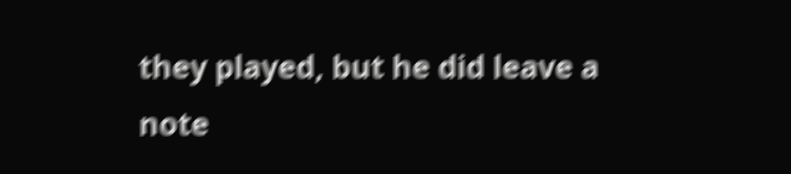they played, but he did leave a note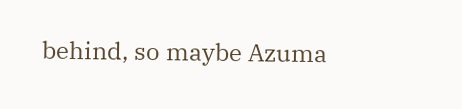behind, so maybe Azuma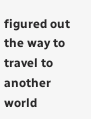figured out the way to travel to another world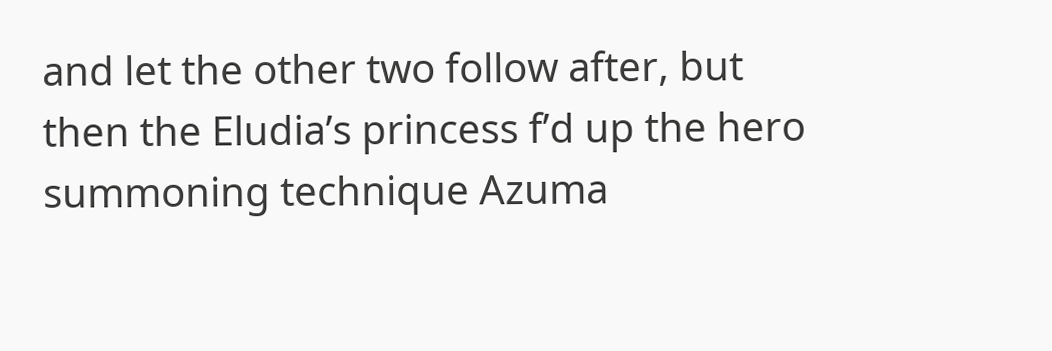and let the other two follow after, but then the Eludia’s princess f’d up the hero summoning technique Azuma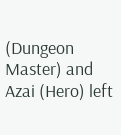(Dungeon Master) and Azai (Hero) left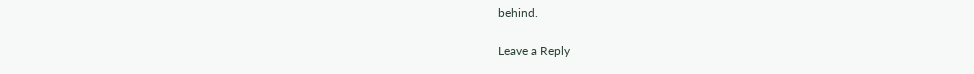behind.

Leave a Reply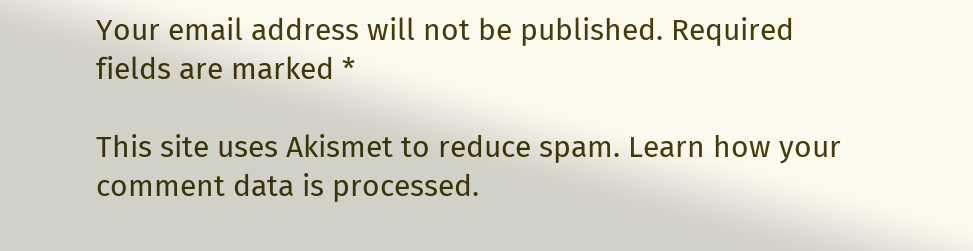Your email address will not be published. Required fields are marked *

This site uses Akismet to reduce spam. Learn how your comment data is processed.